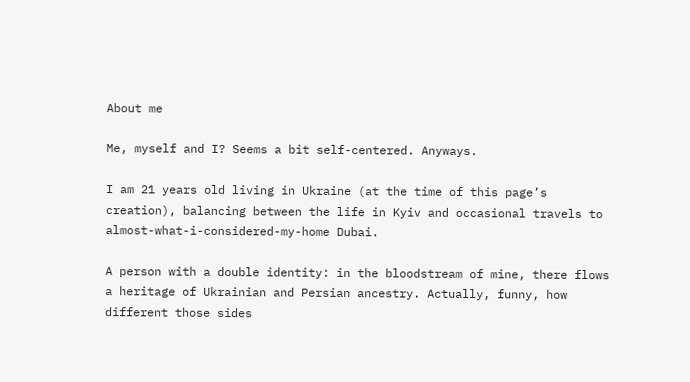About me

Me, myself and I? Seems a bit self-centered. Anyways.

I am 21 years old living in Ukraine (at the time of this page’s creation), balancing between the life in Kyiv and occasional travels to almost-what-i-considered-my-home Dubai.

A person with a double identity: in the bloodstream of mine, there flows a heritage of Ukrainian and Persian ancestry. Actually, funny, how different those sides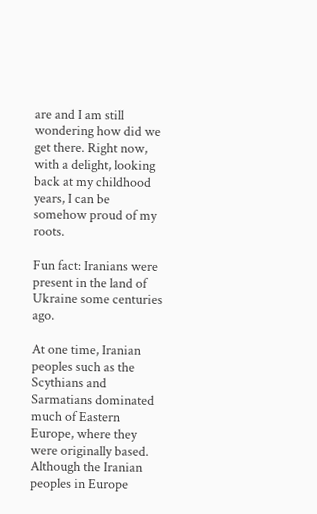are and I am still wondering how did we get there. Right now, with a delight, looking back at my childhood years, I can be somehow proud of my roots.

Fun fact: Iranians were present in the land of Ukraine some centuries ago.

At one time, Iranian peoples such as the Scythians and Sarmatians dominated much of Eastern Europe, where they were originally based. Although the Iranian peoples in Europe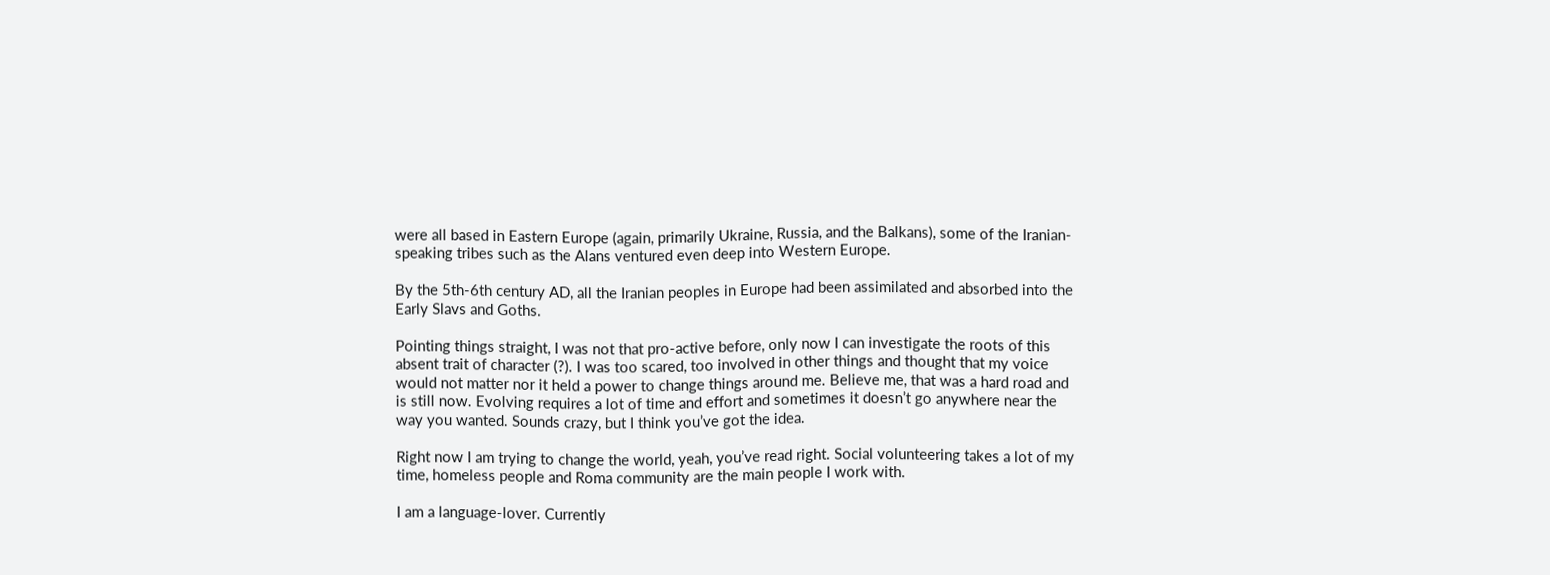were all based in Eastern Europe (again, primarily Ukraine, Russia, and the Balkans), some of the Iranian-speaking tribes such as the Alans ventured even deep into Western Europe.

By the 5th-6th century AD, all the Iranian peoples in Europe had been assimilated and absorbed into the Early Slavs and Goths.

Pointing things straight, I was not that pro-active before, only now I can investigate the roots of this absent trait of character (?). I was too scared, too involved in other things and thought that my voice would not matter nor it held a power to change things around me. Believe me, that was a hard road and is still now. Evolving requires a lot of time and effort and sometimes it doesn’t go anywhere near the way you wanted. Sounds crazy, but I think you’ve got the idea.

Right now I am trying to change the world, yeah, you’ve read right. Social volunteering takes a lot of my time, homeless people and Roma community are the main people I work with.

I am a language-lover. Currently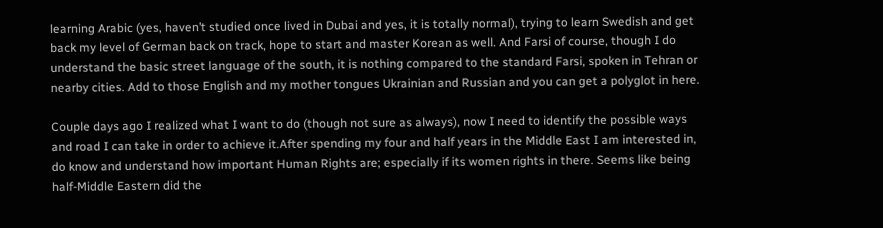learning Arabic (yes, haven’t studied once lived in Dubai and yes, it is totally normal), trying to learn Swedish and get back my level of German back on track, hope to start and master Korean as well. And Farsi of course, though I do understand the basic street language of the south, it is nothing compared to the standard Farsi, spoken in Tehran or nearby cities. Add to those English and my mother tongues Ukrainian and Russian and you can get a polyglot in here.

Couple days ago I realized what I want to do (though not sure as always), now I need to identify the possible ways and road I can take in order to achieve it.After spending my four and half years in the Middle East I am interested in, do know and understand how important Human Rights are; especially if its women rights in there. Seems like being half-Middle Eastern did the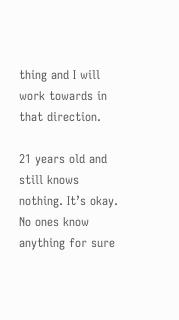thing and I will work towards in that direction.

21 years old and still knows nothing. It’s okay. No ones know anything for sure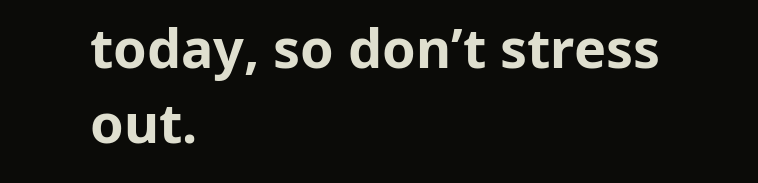today, so don’t stress out.